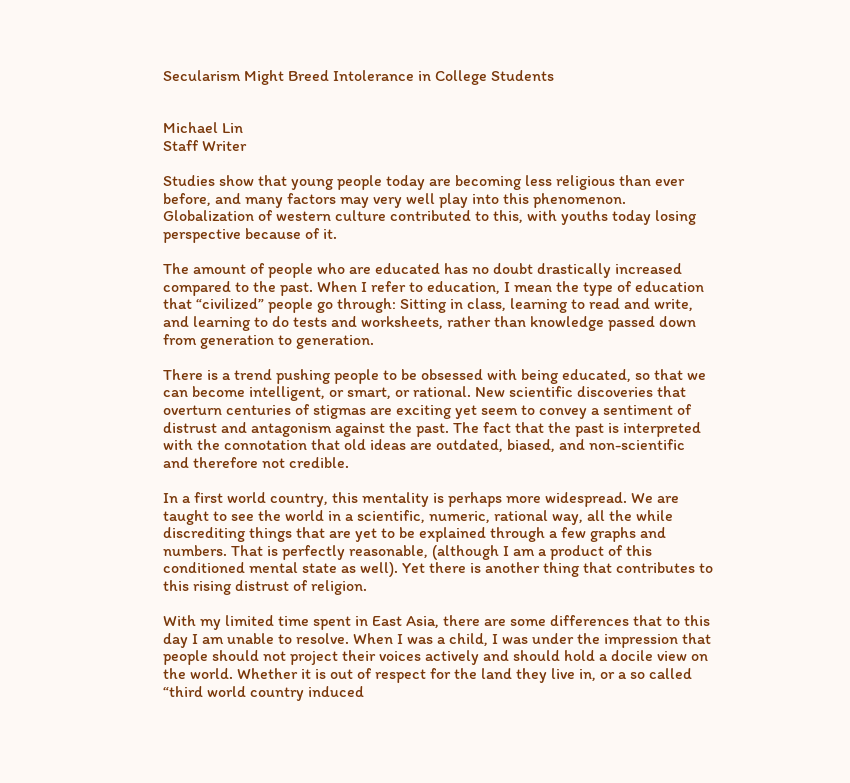Secularism Might Breed Intolerance in College Students


Michael Lin
Staff Writer

Studies show that young people today are becoming less religious than ever before, and many factors may very well play into this phenomenon. Globalization of western culture contributed to this, with youths today losing perspective because of it.

The amount of people who are educated has no doubt drastically increased compared to the past. When I refer to education, I mean the type of education that “civilized” people go through: Sitting in class, learning to read and write, and learning to do tests and worksheets, rather than knowledge passed down from generation to generation.

There is a trend pushing people to be obsessed with being educated, so that we can become intelligent, or smart, or rational. New scientific discoveries that overturn centuries of stigmas are exciting yet seem to convey a sentiment of distrust and antagonism against the past. The fact that the past is interpreted with the connotation that old ideas are outdated, biased, and non-scientific and therefore not credible.

In a first world country, this mentality is perhaps more widespread. We are taught to see the world in a scientific, numeric, rational way, all the while discrediting things that are yet to be explained through a few graphs and numbers. That is perfectly reasonable, (although I am a product of this conditioned mental state as well). Yet there is another thing that contributes to this rising distrust of religion.

With my limited time spent in East Asia, there are some differences that to this day I am unable to resolve. When I was a child, I was under the impression that people should not project their voices actively and should hold a docile view on the world. Whether it is out of respect for the land they live in, or a so called “third world country induced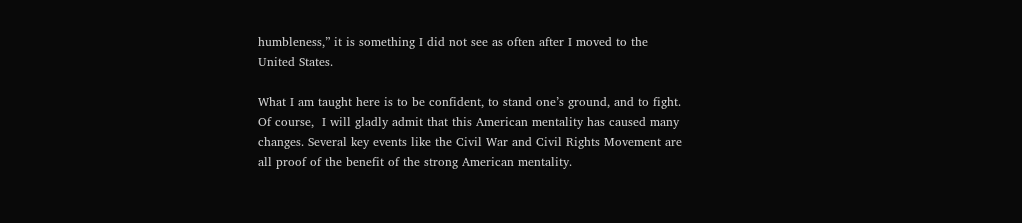humbleness,” it is something I did not see as often after I moved to the United States.

What I am taught here is to be confident, to stand one’s ground, and to fight. Of course,  I will gladly admit that this American mentality has caused many changes. Several key events like the Civil War and Civil Rights Movement are all proof of the benefit of the strong American mentality.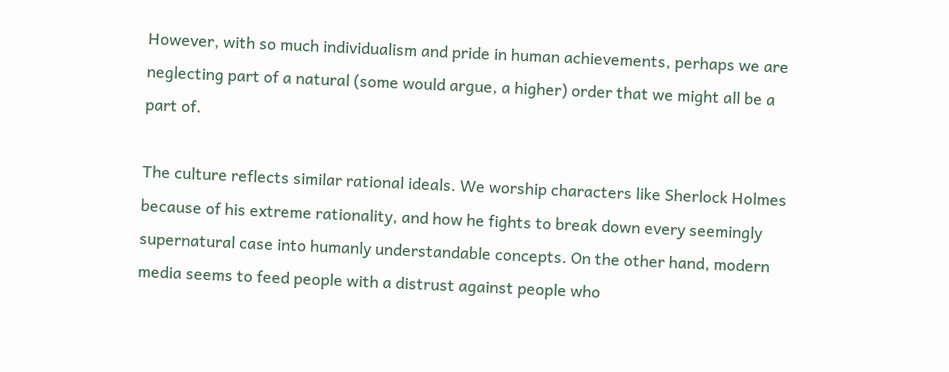However, with so much individualism and pride in human achievements, perhaps we are neglecting part of a natural (some would argue, a higher) order that we might all be a part of.

The culture reflects similar rational ideals. We worship characters like Sherlock Holmes because of his extreme rationality, and how he fights to break down every seemingly supernatural case into humanly understandable concepts. On the other hand, modern media seems to feed people with a distrust against people who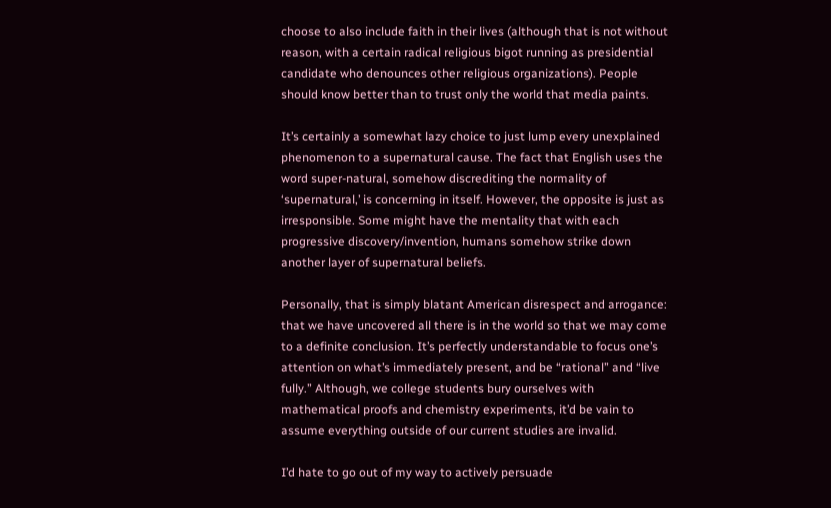choose to also include faith in their lives (although that is not without reason, with a certain radical religious bigot running as presidential candidate who denounces other religious organizations). People should know better than to trust only the world that media paints.

It’s certainly a somewhat lazy choice to just lump every unexplained phenomenon to a supernatural cause. The fact that English uses the word super-natural, somehow discrediting the normality of ‘supernatural,’ is concerning in itself. However, the opposite is just as irresponsible. Some might have the mentality that with each progressive discovery/invention, humans somehow strike down another layer of supernatural beliefs.

Personally, that is simply blatant American disrespect and arrogance: that we have uncovered all there is in the world so that we may come to a definite conclusion. It’s perfectly understandable to focus one’s attention on what’s immediately present, and be “rational” and “live fully.” Although, we college students bury ourselves with mathematical proofs and chemistry experiments, it’d be vain to assume everything outside of our current studies are invalid.

I’d hate to go out of my way to actively persuade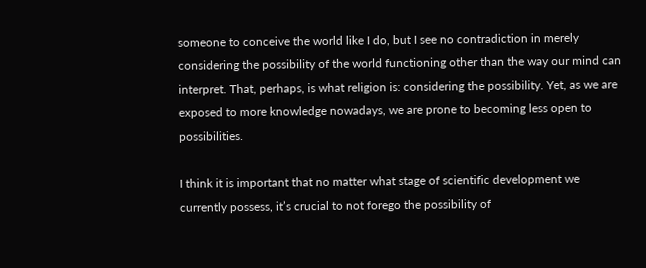someone to conceive the world like I do, but I see no contradiction in merely considering the possibility of the world functioning other than the way our mind can interpret. That, perhaps, is what religion is: considering the possibility. Yet, as we are exposed to more knowledge nowadays, we are prone to becoming less open to possibilities.

I think it is important that no matter what stage of scientific development we currently possess, it’s crucial to not forego the possibility of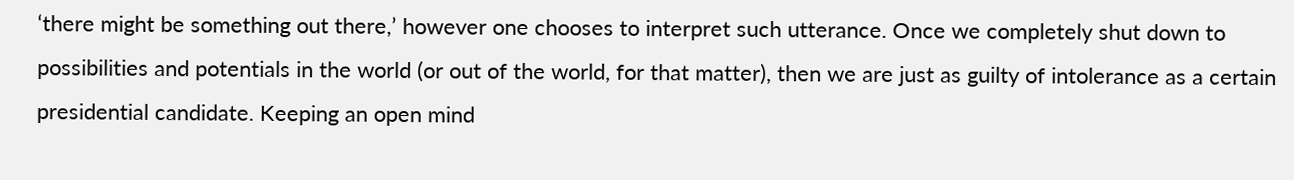‘there might be something out there,’ however one chooses to interpret such utterance. Once we completely shut down to possibilities and potentials in the world (or out of the world, for that matter), then we are just as guilty of intolerance as a certain presidential candidate. Keeping an open mind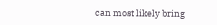can most likely bring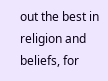out the best in religion and beliefs, for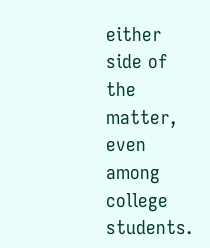either side of the matter, even among college students.